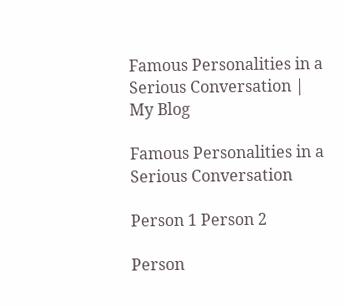Famous Personalities in a Serious Conversation | My Blog

Famous Personalities in a Serious Conversation

Person 1 Person 2

Person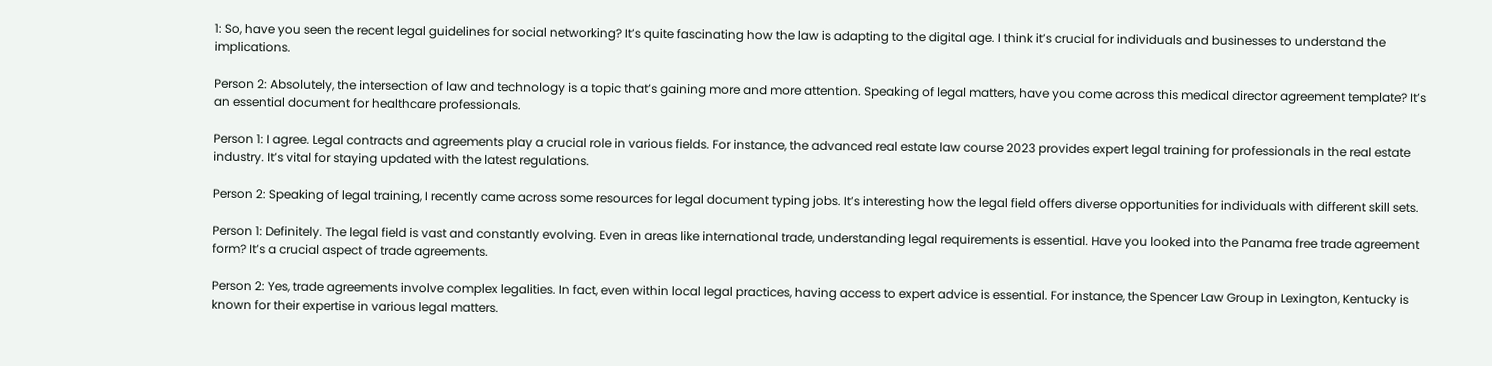1: So, have you seen the recent legal guidelines for social networking? It’s quite fascinating how the law is adapting to the digital age. I think it’s crucial for individuals and businesses to understand the implications.

Person 2: Absolutely, the intersection of law and technology is a topic that’s gaining more and more attention. Speaking of legal matters, have you come across this medical director agreement template? It’s an essential document for healthcare professionals.

Person 1: I agree. Legal contracts and agreements play a crucial role in various fields. For instance, the advanced real estate law course 2023 provides expert legal training for professionals in the real estate industry. It’s vital for staying updated with the latest regulations.

Person 2: Speaking of legal training, I recently came across some resources for legal document typing jobs. It’s interesting how the legal field offers diverse opportunities for individuals with different skill sets.

Person 1: Definitely. The legal field is vast and constantly evolving. Even in areas like international trade, understanding legal requirements is essential. Have you looked into the Panama free trade agreement form? It’s a crucial aspect of trade agreements.

Person 2: Yes, trade agreements involve complex legalities. In fact, even within local legal practices, having access to expert advice is essential. For instance, the Spencer Law Group in Lexington, Kentucky is known for their expertise in various legal matters.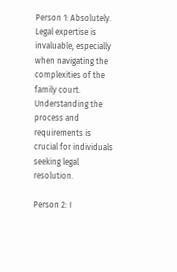Person 1: Absolutely. Legal expertise is invaluable, especially when navigating the complexities of the family court. Understanding the process and requirements is crucial for individuals seeking legal resolution.

Person 2: I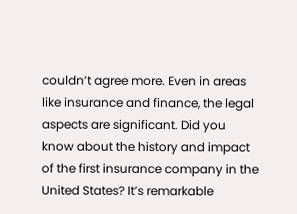couldn’t agree more. Even in areas like insurance and finance, the legal aspects are significant. Did you know about the history and impact of the first insurance company in the United States? It’s remarkable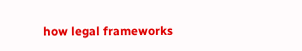how legal frameworks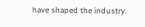have shaped the industry.